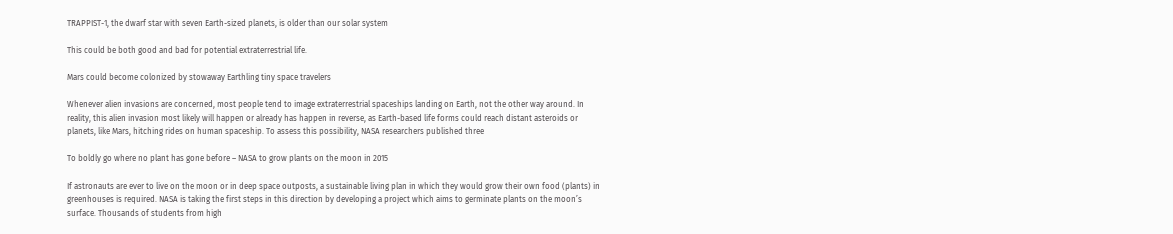TRAPPIST-1, the dwarf star with seven Earth-sized planets, is older than our solar system

This could be both good and bad for potential extraterrestrial life.

Mars could become colonized by stowaway Earthling tiny space travelers

Whenever alien invasions are concerned, most people tend to image extraterrestrial spaceships landing on Earth, not the other way around. In reality, this alien invasion most likely will happen or already has happen in reverse, as Earth-based life forms could reach distant asteroids or planets, like Mars, hitching rides on human spaceship. To assess this possibility, NASA researchers published three

To boldly go where no plant has gone before – NASA to grow plants on the moon in 2015

If astronauts are ever to live on the moon or in deep space outposts, a sustainable living plan in which they would grow their own food (plants) in greenhouses is required. NASA is taking the first steps in this direction by developing a project which aims to germinate plants on the moon’s surface. Thousands of students from high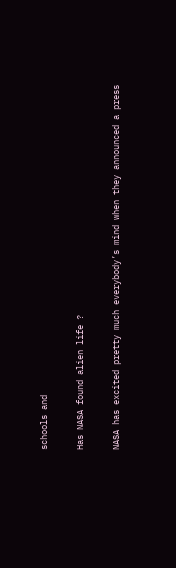schools and

Has NASA found alien life ?

NASA has excited pretty much everybody’s mind when they announced a press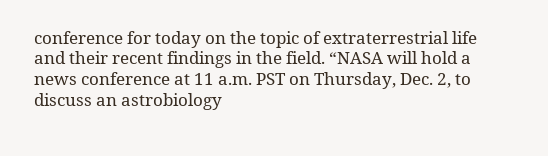conference for today on the topic of extraterrestrial life and their recent findings in the field. “NASA will hold a news conference at 11 a.m. PST on Thursday, Dec. 2, to discuss an astrobiology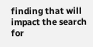finding that will impact the search for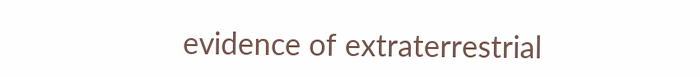evidence of extraterrestrial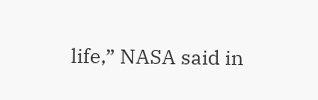life,” NASA said in